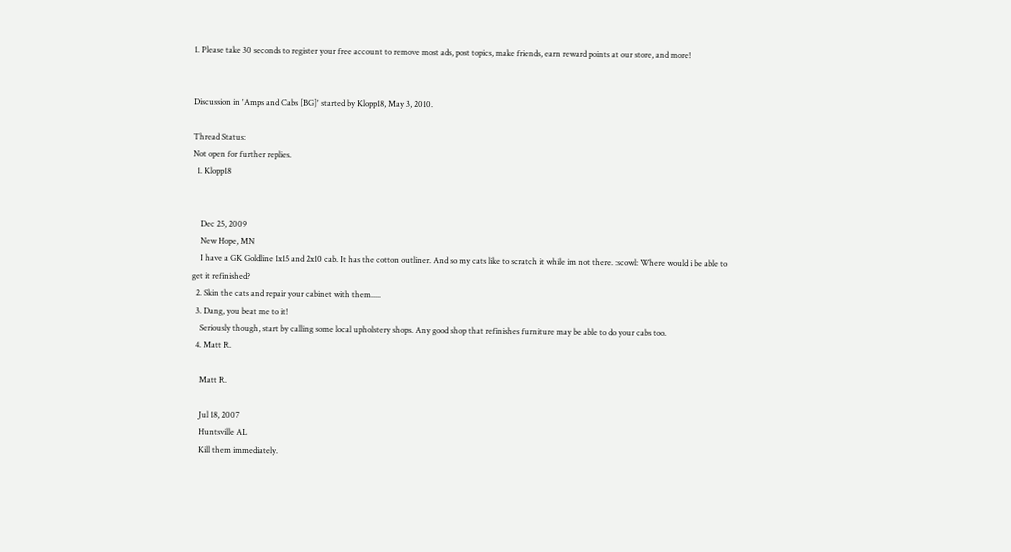1. Please take 30 seconds to register your free account to remove most ads, post topics, make friends, earn reward points at our store, and more!


Discussion in 'Amps and Cabs [BG]' started by Klopp18, May 3, 2010.

Thread Status:
Not open for further replies.
  1. Klopp18


    Dec 25, 2009
    New Hope, MN
    I have a GK Goldline 1x15 and 2x10 cab. It has the cotton outliner. And so my cats like to scratch it while im not there. :scowl: Where would i be able to get it refinished?
  2. Skin the cats and repair your cabinet with them.....
  3. Dang, you beat me to it!
    Seriously though, start by calling some local upholstery shops. Any good shop that refinishes furniture may be able to do your cabs too.
  4. Matt R.

    Matt R.

    Jul 18, 2007
    Huntsville AL
    Kill them immediately.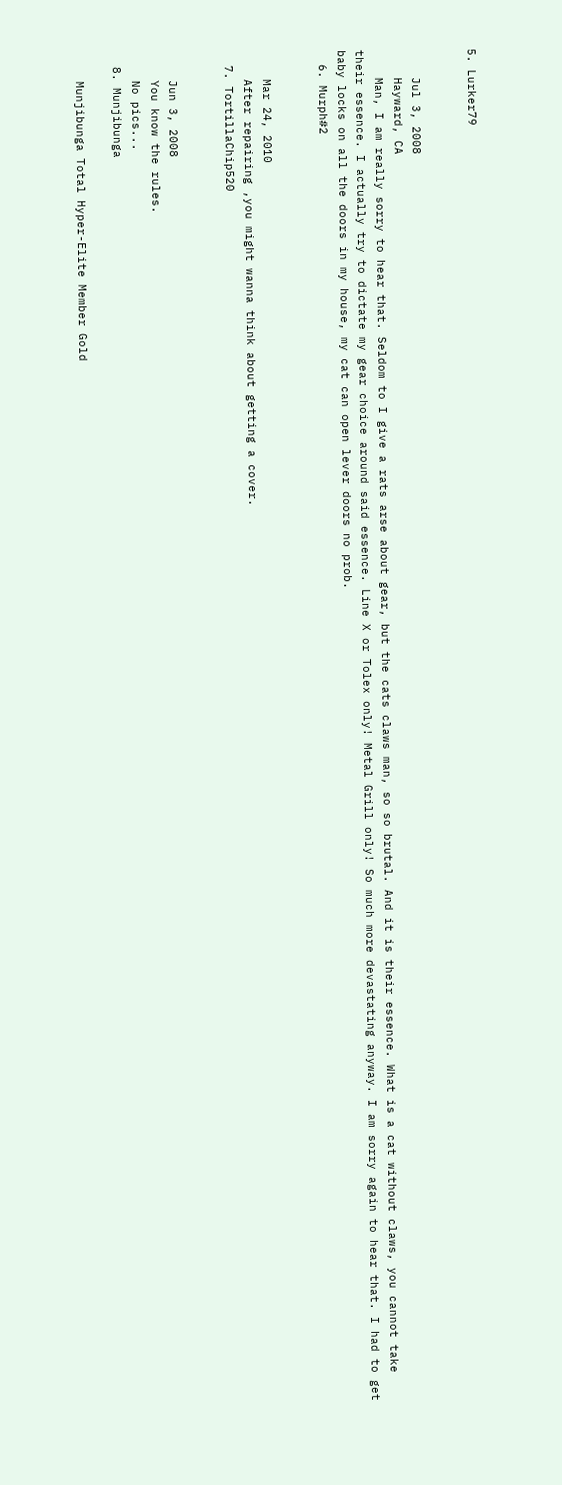5. Lurker79


    Jul 3, 2008
    Hayward, CA
    Man, I am really sorry to hear that. Seldom to I give a rats arse about gear, but the cats claws man, so so brutal. And it is their essence. What is a cat without claws, you cannot take their essence. I actually try to dictate my gear choice around said essence. Line X or Tolex only! Metal Grill only! So much more devastating anyway. I am sorry again to hear that. I had to get baby locks on all the doors in my house, my cat can open lever doors no prob.
  6. Murph#2


    Mar 24, 2010
    After repairing ,you might wanna think about getting a cover.
  7. TortillaChip520


    Jun 3, 2008
    You know the rules.
    No pics...
  8. Munjibunga

    Munjibunga Total Hyper-Elite Member Gold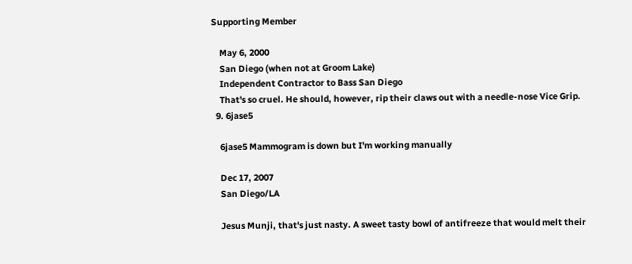Supporting Member

    May 6, 2000
    San Diego (when not at Groom Lake)
    Independent Contractor to Bass San Diego
    That's so cruel. He should, however, rip their claws out with a needle-nose Vice Grip.
  9. 6jase5

    6jase5 Mammogram is down but I'm working manually

    Dec 17, 2007
    San Diego/LA

    Jesus Munji, that's just nasty. A sweet tasty bowl of antifreeze that would melt their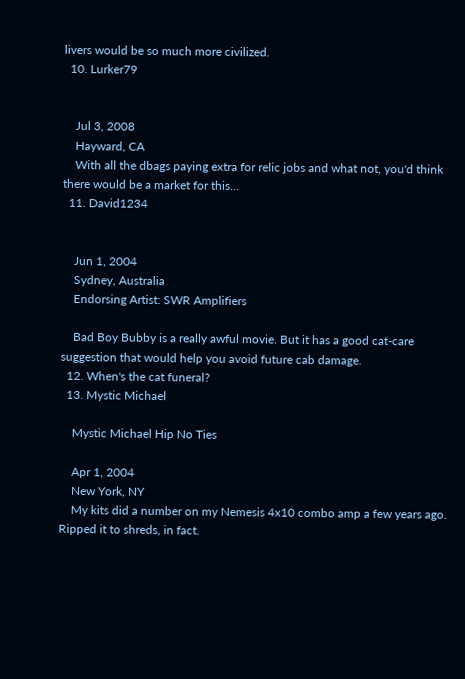livers would be so much more civilized.
  10. Lurker79


    Jul 3, 2008
    Hayward, CA
    With all the dbags paying extra for relic jobs and what not, you'd think there would be a market for this...
  11. David1234


    Jun 1, 2004
    Sydney, Australia
    Endorsing Artist: SWR Amplifiers

    Bad Boy Bubby is a really awful movie. But it has a good cat-care suggestion that would help you avoid future cab damage.
  12. When's the cat funeral?
  13. Mystic Michael

    Mystic Michael Hip No Ties

    Apr 1, 2004
    New York, NY
    My kits did a number on my Nemesis 4x10 combo amp a few years ago. Ripped it to shreds, in fact.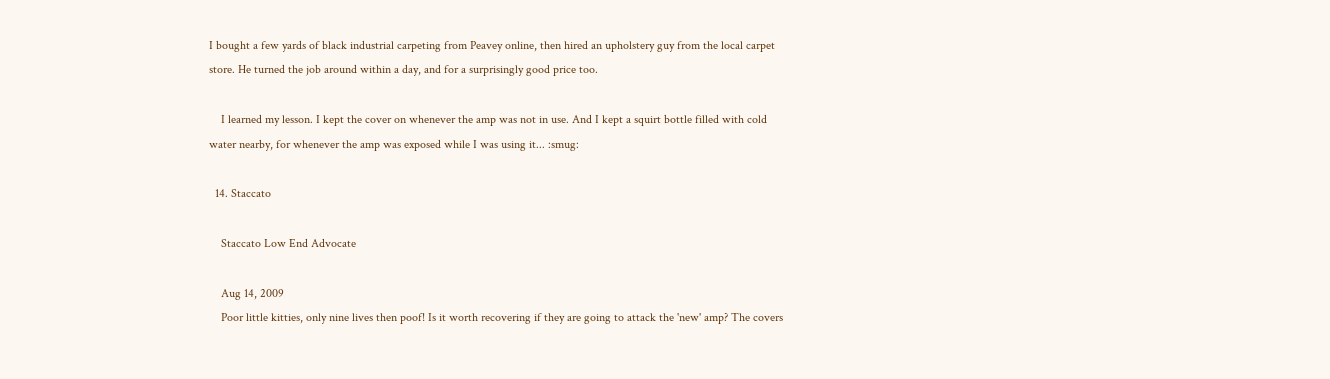I bought a few yards of black industrial carpeting from Peavey online, then hired an upholstery guy from the local carpet store. He turned the job around within a day, and for a surprisingly good price too.

    I learned my lesson. I kept the cover on whenever the amp was not in use. And I kept a squirt bottle filled with cold water nearby, for whenever the amp was exposed while I was using it... :smug:

  14. Staccato

    Staccato Low End Advocate

    Aug 14, 2009
    Poor little kitties, only nine lives then poof! Is it worth recovering if they are going to attack the 'new' amp? The covers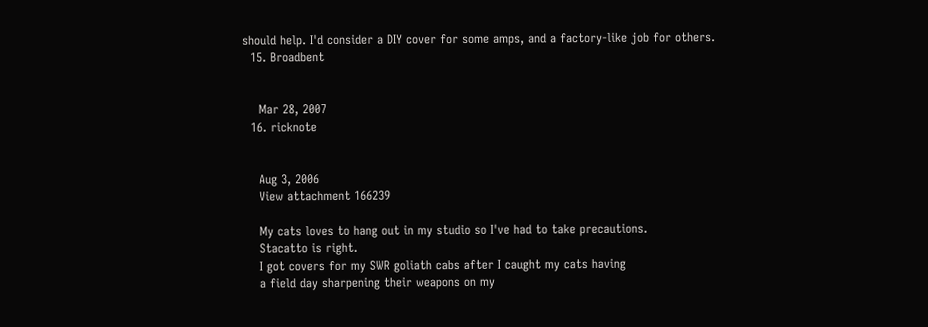should help. I'd consider a DIY cover for some amps, and a factory-like job for others.
  15. Broadbent


    Mar 28, 2007
  16. ricknote


    Aug 3, 2006
    View attachment 166239

    My cats loves to hang out in my studio so I've had to take precautions.
    Stacatto is right.
    I got covers for my SWR goliath cabs after I caught my cats having
    a field day sharpening their weapons on my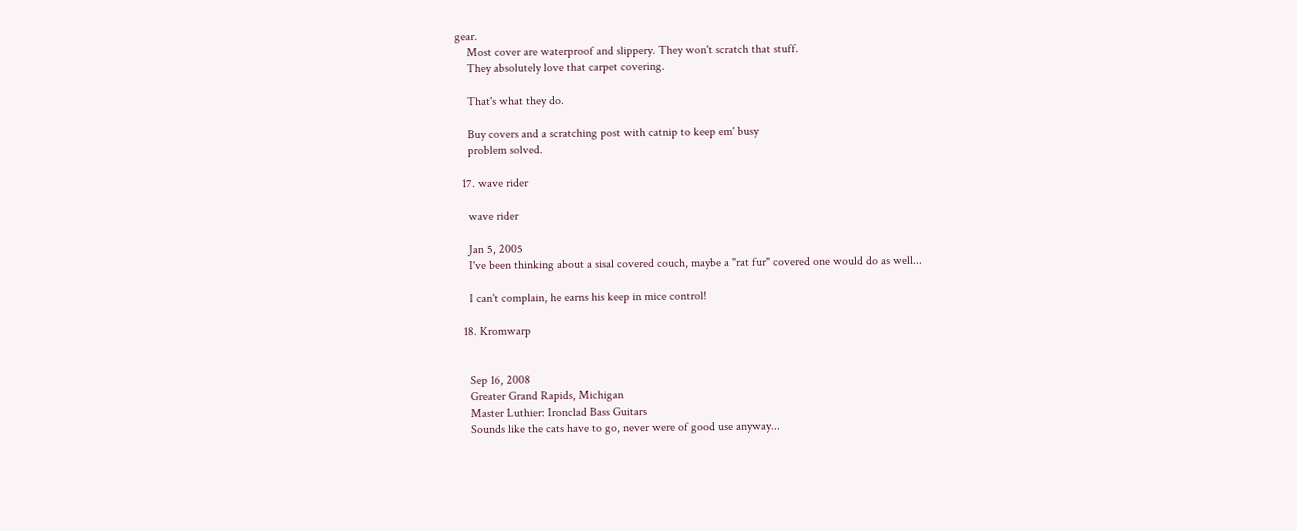gear.
    Most cover are waterproof and slippery. They won't scratch that stuff.
    They absolutely love that carpet covering.

    That's what they do.

    Buy covers and a scratching post with catnip to keep em' busy
    problem solved.

  17. wave rider

    wave rider

    Jan 5, 2005
    I've been thinking about a sisal covered couch, maybe a "rat fur" covered one would do as well...

    I can't complain, he earns his keep in mice control!

  18. Kromwarp


    Sep 16, 2008
    Greater Grand Rapids, Michigan
    Master Luthier: Ironclad Bass Guitars
    Sounds like the cats have to go, never were of good use anyway...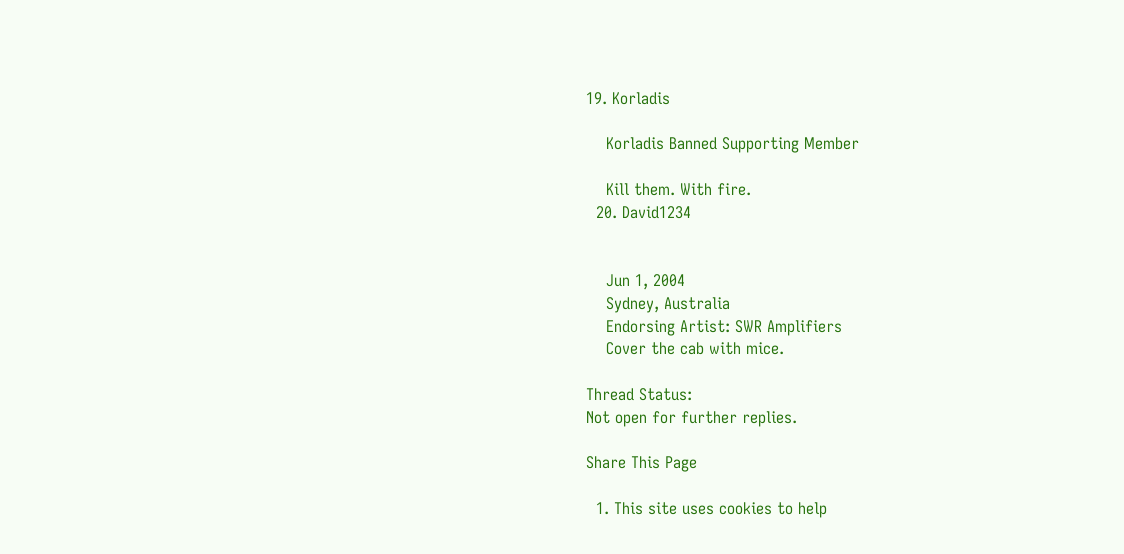19. Korladis

    Korladis Banned Supporting Member

    Kill them. With fire.
  20. David1234


    Jun 1, 2004
    Sydney, Australia
    Endorsing Artist: SWR Amplifiers
    Cover the cab with mice.

Thread Status:
Not open for further replies.

Share This Page

  1. This site uses cookies to help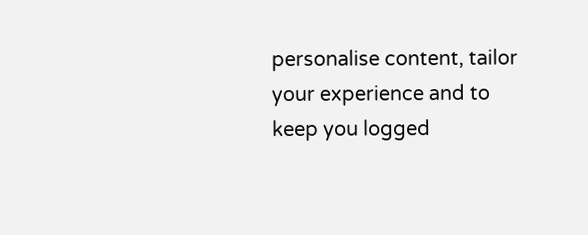personalise content, tailor your experience and to keep you logged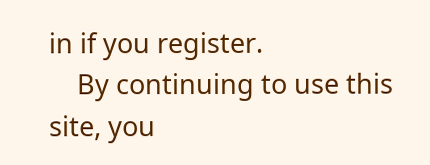in if you register.
    By continuing to use this site, you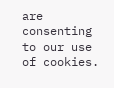are consenting to our use of cookies.